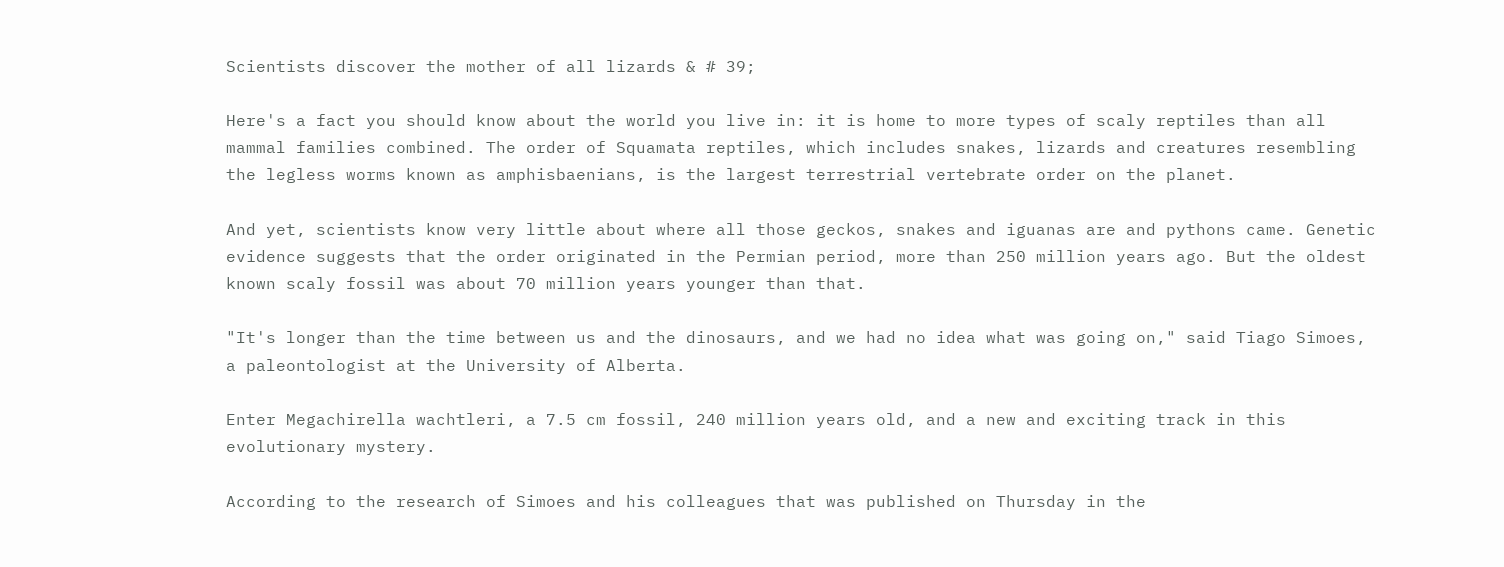Scientists discover the mother of all lizards & # 39;

Here's a fact you should know about the world you live in: it is home to more types of scaly reptiles than all mammal families combined. The order of Squamata reptiles, which includes snakes, lizards and creatures resembling the legless worms known as amphisbaenians, is the largest terrestrial vertebrate order on the planet.

And yet, scientists know very little about where all those geckos, snakes and iguanas are and pythons came. Genetic evidence suggests that the order originated in the Permian period, more than 250 million years ago. But the oldest known scaly fossil was about 70 million years younger than that.

"It's longer than the time between us and the dinosaurs, and we had no idea what was going on," said Tiago Simoes, a paleontologist at the University of Alberta.

Enter Megachirella wachtleri, a 7.5 cm fossil, 240 million years old, and a new and exciting track in this evolutionary mystery.

According to the research of Simoes and his colleagues that was published on Thursday in the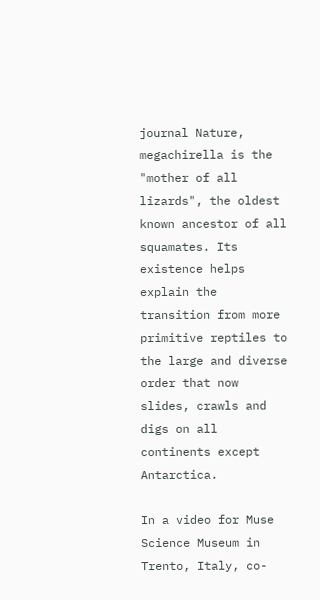journal Nature, megachirella is the "mother of all lizards", the oldest known ancestor of all squamates. Its existence helps explain the transition from more primitive reptiles to the large and diverse order that now slides, crawls and digs on all continents except Antarctica.

In a video for Muse Science Museum in Trento, Italy, co-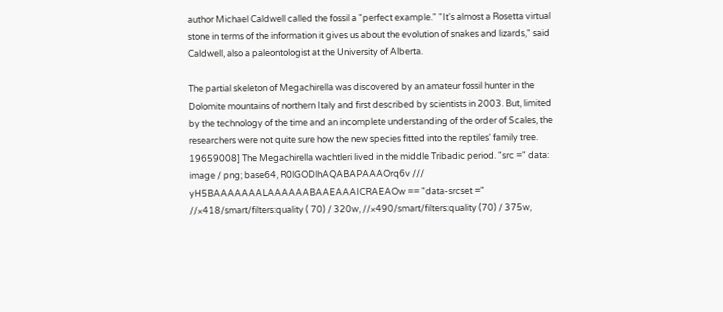author Michael Caldwell called the fossil a "perfect example." "It's almost a Rosetta virtual stone in terms of the information it gives us about the evolution of snakes and lizards," said Caldwell, also a paleontologist at the University of Alberta.

The partial skeleton of Megachirella was discovered by an amateur fossil hunter in the Dolomite mountains of northern Italy and first described by scientists in 2003. But, limited by the technology of the time and an incomplete understanding of the order of Scales, the researchers were not quite sure how the new species fitted into the reptiles' family tree. 19659008] The Megachirella wachtleri lived in the middle Tribadic period. "src =" data: image / png; base64, R0lGODlhAQABAPAAAOrq6v /// yH5BAAAAAAALAAAAAABAAEAAAICRAEAOw == "data-srcset =" //×418/smart/filters:quality ( 70) / 320w, //×490/smart/filters:quality (70) / 375w,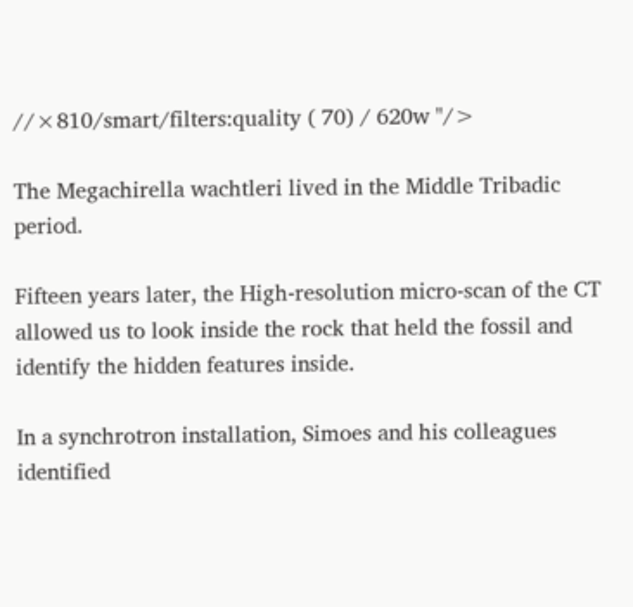//×810/smart/filters:quality ( 70) / 620w "/>

The Megachirella wachtleri lived in the Middle Tribadic period.

Fifteen years later, the High-resolution micro-scan of the CT allowed us to look inside the rock that held the fossil and identify the hidden features inside.

In a synchrotron installation, Simoes and his colleagues identified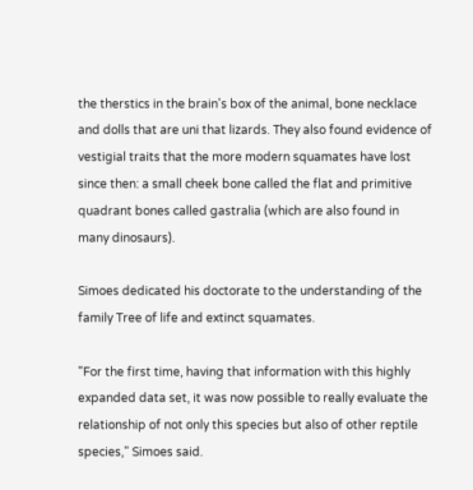the therstics in the brain's box of the animal, bone necklace and dolls that are uni that lizards. They also found evidence of vestigial traits that the more modern squamates have lost since then: a small cheek bone called the flat and primitive quadrant bones called gastralia (which are also found in many dinosaurs).

Simoes dedicated his doctorate to the understanding of the family Tree of life and extinct squamates.

"For the first time, having that information with this highly expanded data set, it was now possible to really evaluate the relationship of not only this species but also of other reptile species," Simoes said.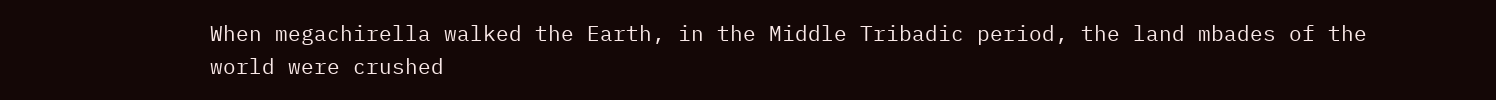When megachirella walked the Earth, in the Middle Tribadic period, the land mbades of the world were crushed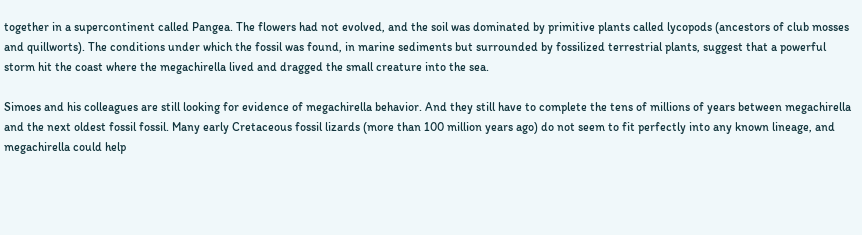together in a supercontinent called Pangea. The flowers had not evolved, and the soil was dominated by primitive plants called lycopods (ancestors of club mosses and quillworts). The conditions under which the fossil was found, in marine sediments but surrounded by fossilized terrestrial plants, suggest that a powerful storm hit the coast where the megachirella lived and dragged the small creature into the sea.

Simoes and his colleagues are still looking for evidence of megachirella behavior. And they still have to complete the tens of millions of years between megachirella and the next oldest fossil fossil. Many early Cretaceous fossil lizards (more than 100 million years ago) do not seem to fit perfectly into any known lineage, and megachirella could help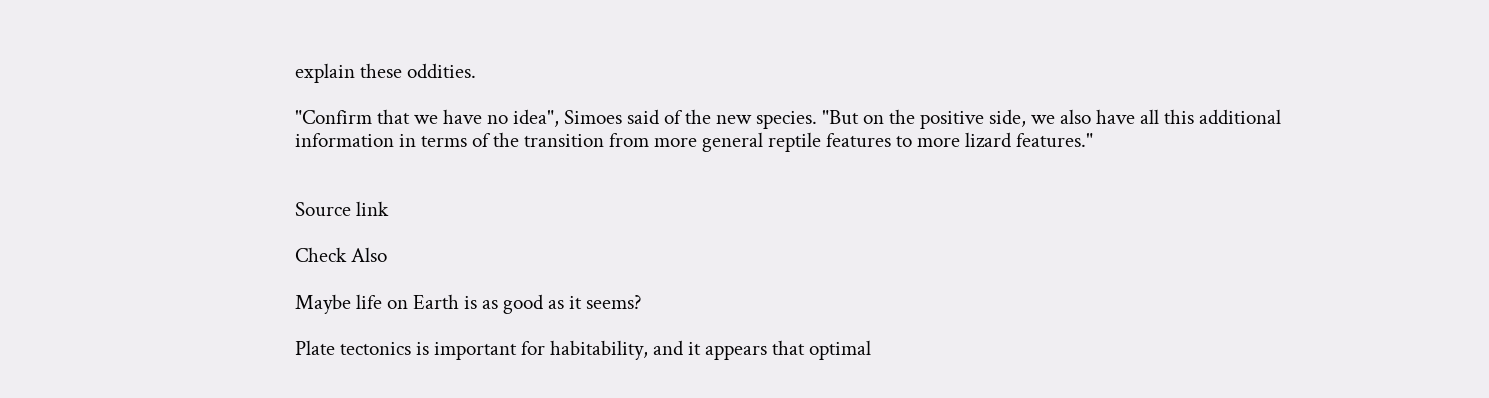explain these oddities.

"Confirm that we have no idea", Simoes said of the new species. "But on the positive side, we also have all this additional information in terms of the transition from more general reptile features to more lizard features."


Source link

Check Also

Maybe life on Earth is as good as it seems?

Plate tectonics is important for habitability, and it appears that optimal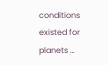conditions existed for planets …